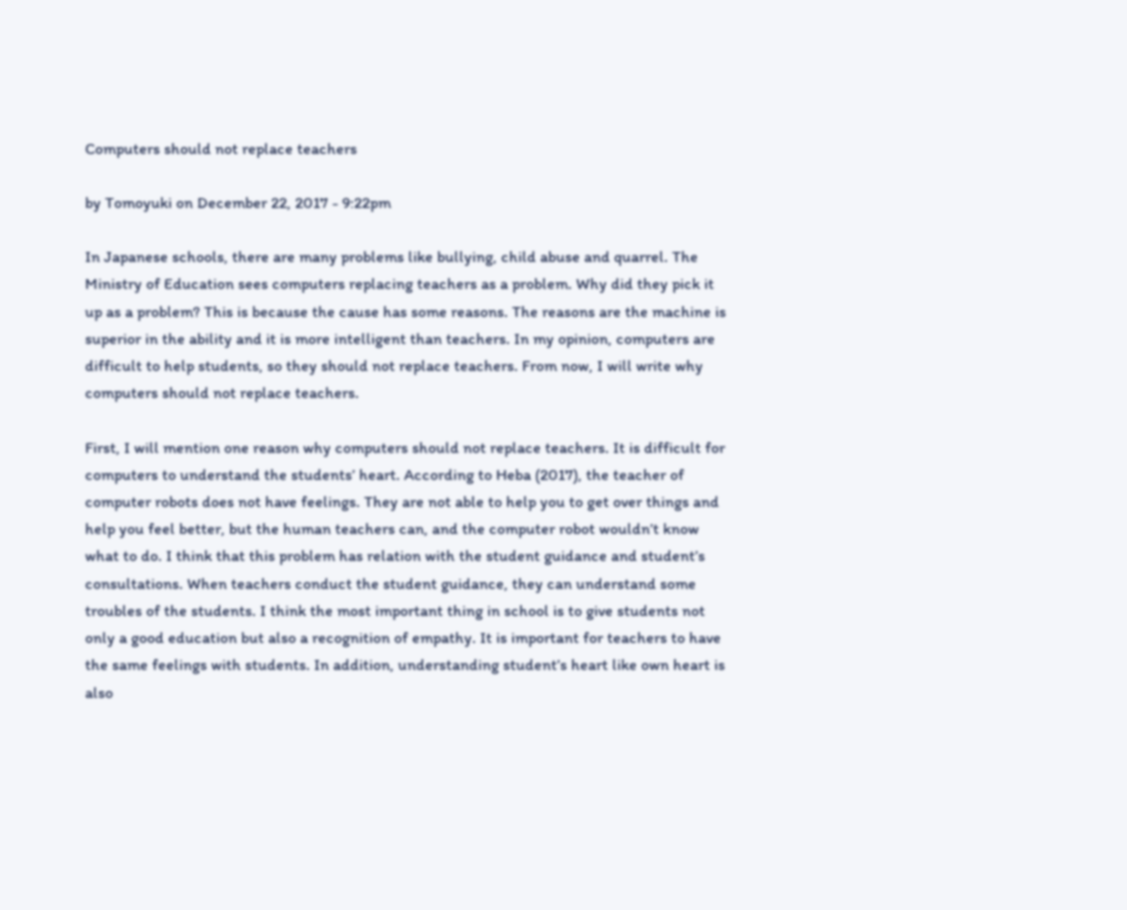Computers should not replace teachers

by Tomoyuki on December 22, 2017 - 9:22pm

In Japanese schools, there are many problems like bullying, child abuse and quarrel. The Ministry of Education sees computers replacing teachers as a problem. Why did they pick it up as a problem? This is because the cause has some reasons. The reasons are the machine is superior in the ability and it is more intelligent than teachers. In my opinion, computers are difficult to help students, so they should not replace teachers. From now, I will write why computers should not replace teachers.

First, I will mention one reason why computers should not replace teachers. It is difficult for computers to understand the students’ heart. According to Heba (2017), the teacher of computer robots does not have feelings. They are not able to help you to get over things and help you feel better, but the human teachers can, and the computer robot wouldn’t know what to do. I think that this problem has relation with the student guidance and student’s consultations. When teachers conduct the student guidance, they can understand some troubles of the students. I think the most important thing in school is to give students not only a good education but also a recognition of empathy. It is important for teachers to have the same feelings with students. In addition, understanding student’s heart like own heart is also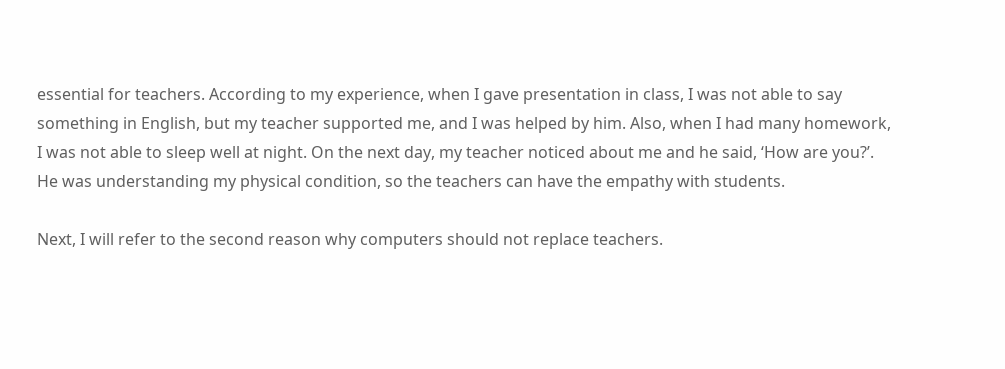essential for teachers. According to my experience, when I gave presentation in class, I was not able to say something in English, but my teacher supported me, and I was helped by him. Also, when I had many homework, I was not able to sleep well at night. On the next day, my teacher noticed about me and he said, ‘How are you?’. He was understanding my physical condition, so the teachers can have the empathy with students.

Next, I will refer to the second reason why computers should not replace teachers.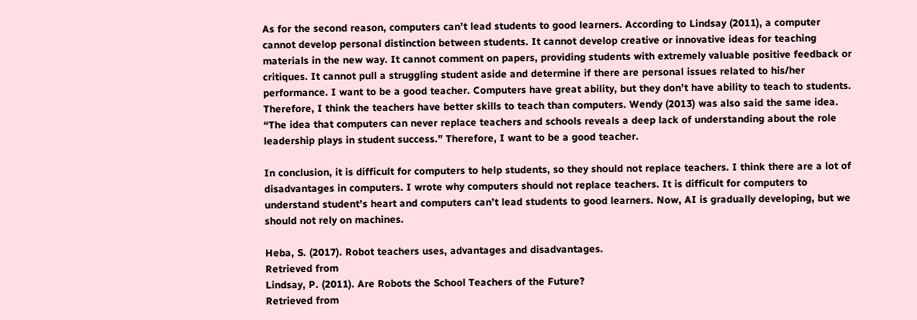As for the second reason, computers can’t lead students to good learners. According to Lindsay (2011), a computer cannot develop personal distinction between students. It cannot develop creative or innovative ideas for teaching materials in the new way. It cannot comment on papers, providing students with extremely valuable positive feedback or critiques. It cannot pull a struggling student aside and determine if there are personal issues related to his/her performance. I want to be a good teacher. Computers have great ability, but they don’t have ability to teach to students. Therefore, I think the teachers have better skills to teach than computers. Wendy (2013) was also said the same idea. “The idea that computers can never replace teachers and schools reveals a deep lack of understanding about the role leadership plays in student success.” Therefore, I want to be a good teacher.

In conclusion, it is difficult for computers to help students, so they should not replace teachers. I think there are a lot of disadvantages in computers. I wrote why computers should not replace teachers. It is difficult for computers to understand student’s heart and computers can’t lead students to good learners. Now, AI is gradually developing, but we should not rely on machines.

Heba, S. (2017). Robot teachers uses, advantages and disadvantages.
Retrieved from
Lindsay, P. (2011). Are Robots the School Teachers of the Future?
Retrieved from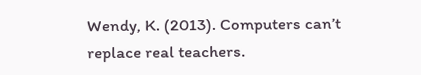Wendy, K. (2013). Computers can’t replace real teachers.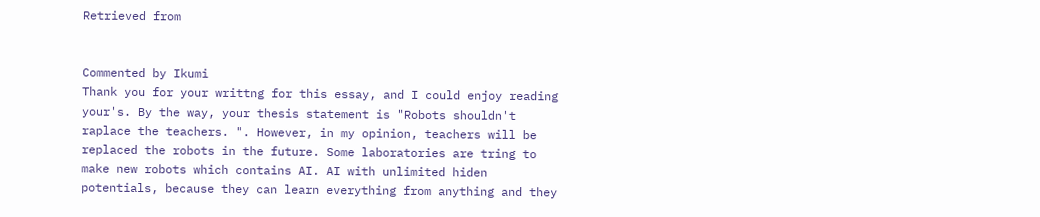Retrieved from


Commented by Ikumi
Thank you for your writtng for this essay, and I could enjoy reading your's. By the way, your thesis statement is "Robots shouldn't raplace the teachers. ". However, in my opinion, teachers will be replaced the robots in the future. Some laboratories are tring to make new robots which contains AI. AI with unlimited hiden potentials, because they can learn everything from anything and they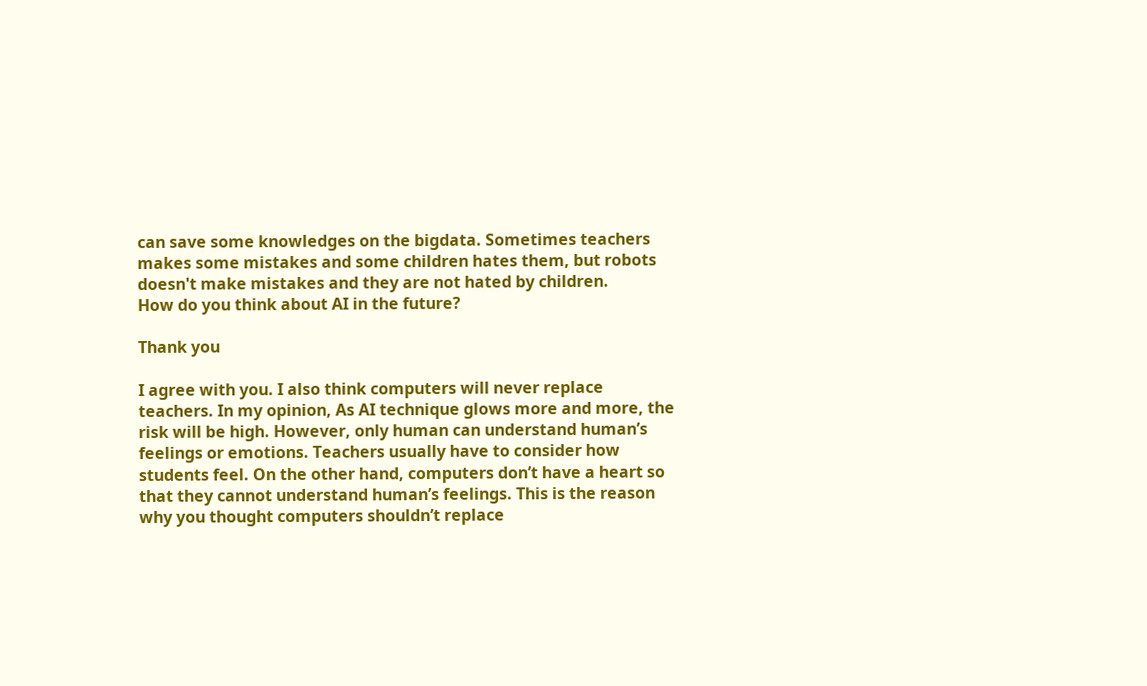can save some knowledges on the bigdata. Sometimes teachers makes some mistakes and some children hates them, but robots doesn't make mistakes and they are not hated by children.
How do you think about AI in the future?

Thank you

I agree with you. I also think computers will never replace teachers. In my opinion, As AI technique glows more and more, the risk will be high. However, only human can understand human’s feelings or emotions. Teachers usually have to consider how students feel. On the other hand, computers don’t have a heart so that they cannot understand human’s feelings. This is the reason why you thought computers shouldn’t replace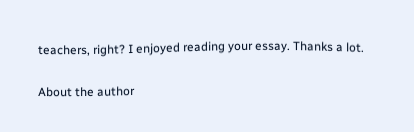teachers, right? I enjoyed reading your essay. Thanks a lot.

About the author